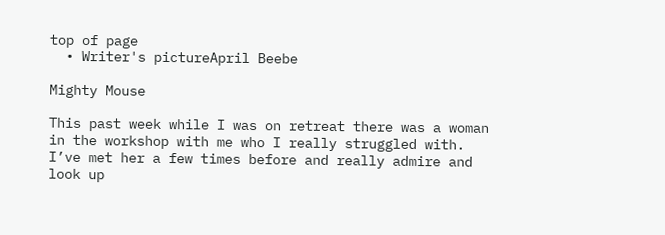top of page
  • Writer's pictureApril Beebe

Mighty Mouse

This past week while I was on retreat there was a woman in the workshop with me who I really struggled with. I’ve met her a few times before and really admire and look up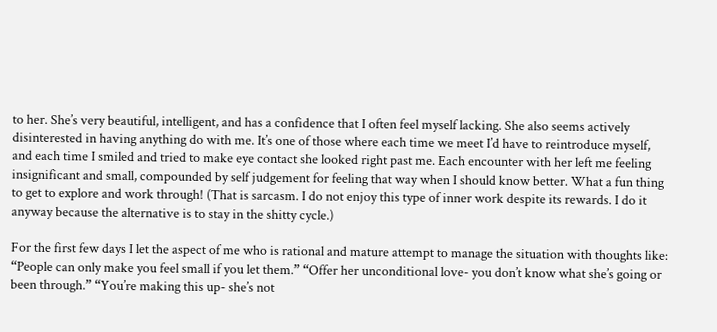to her. She’s very beautiful, intelligent, and has a confidence that I often feel myself lacking. She also seems actively disinterested in having anything do with me. It’s one of those where each time we meet I’d have to reintroduce myself, and each time I smiled and tried to make eye contact she looked right past me. Each encounter with her left me feeling insignificant and small, compounded by self judgement for feeling that way when I should know better. What a fun thing to get to explore and work through! (That is sarcasm. I do not enjoy this type of inner work despite its rewards. I do it anyway because the alternative is to stay in the shitty cycle.)

For the first few days I let the aspect of me who is rational and mature attempt to manage the situation with thoughts like: “People can only make you feel small if you let them.” “Offer her unconditional love- you don’t know what she’s going or been through.” “You’re making this up- she’s not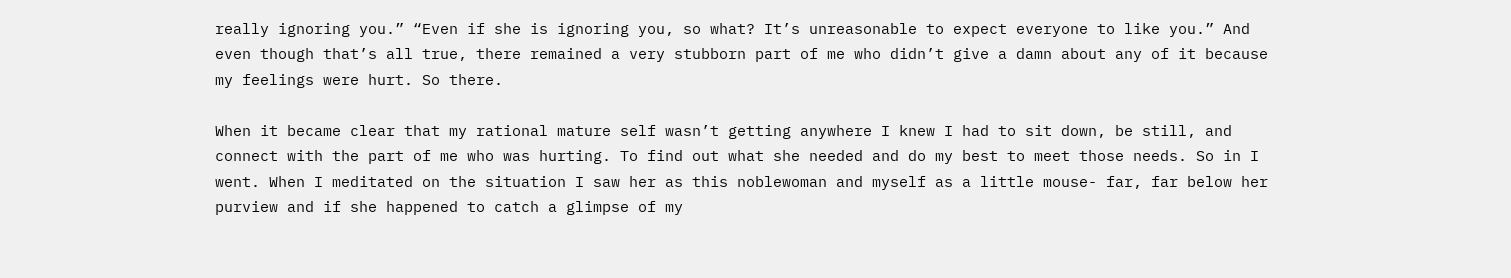really ignoring you.” “Even if she is ignoring you, so what? It’s unreasonable to expect everyone to like you.” And even though that’s all true, there remained a very stubborn part of me who didn’t give a damn about any of it because my feelings were hurt. So there.

When it became clear that my rational mature self wasn’t getting anywhere I knew I had to sit down, be still, and connect with the part of me who was hurting. To find out what she needed and do my best to meet those needs. So in I went. When I meditated on the situation I saw her as this noblewoman and myself as a little mouse- far, far below her purview and if she happened to catch a glimpse of my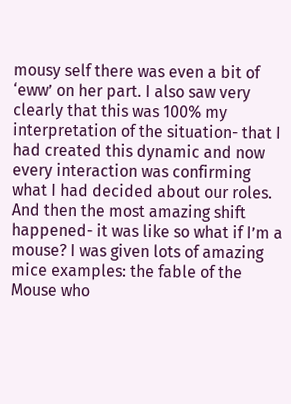mousy self there was even a bit of ‘eww’ on her part. I also saw very clearly that this was 100% my interpretation of the situation- that I had created this dynamic and now every interaction was confirming what I had decided about our roles. And then the most amazing shift happened- it was like so what if I’m a mouse? I was given lots of amazing mice examples: the fable of the Mouse who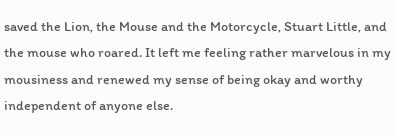saved the Lion, the Mouse and the Motorcycle, Stuart Little, and the mouse who roared. It left me feeling rather marvelous in my mousiness and renewed my sense of being okay and worthy independent of anyone else.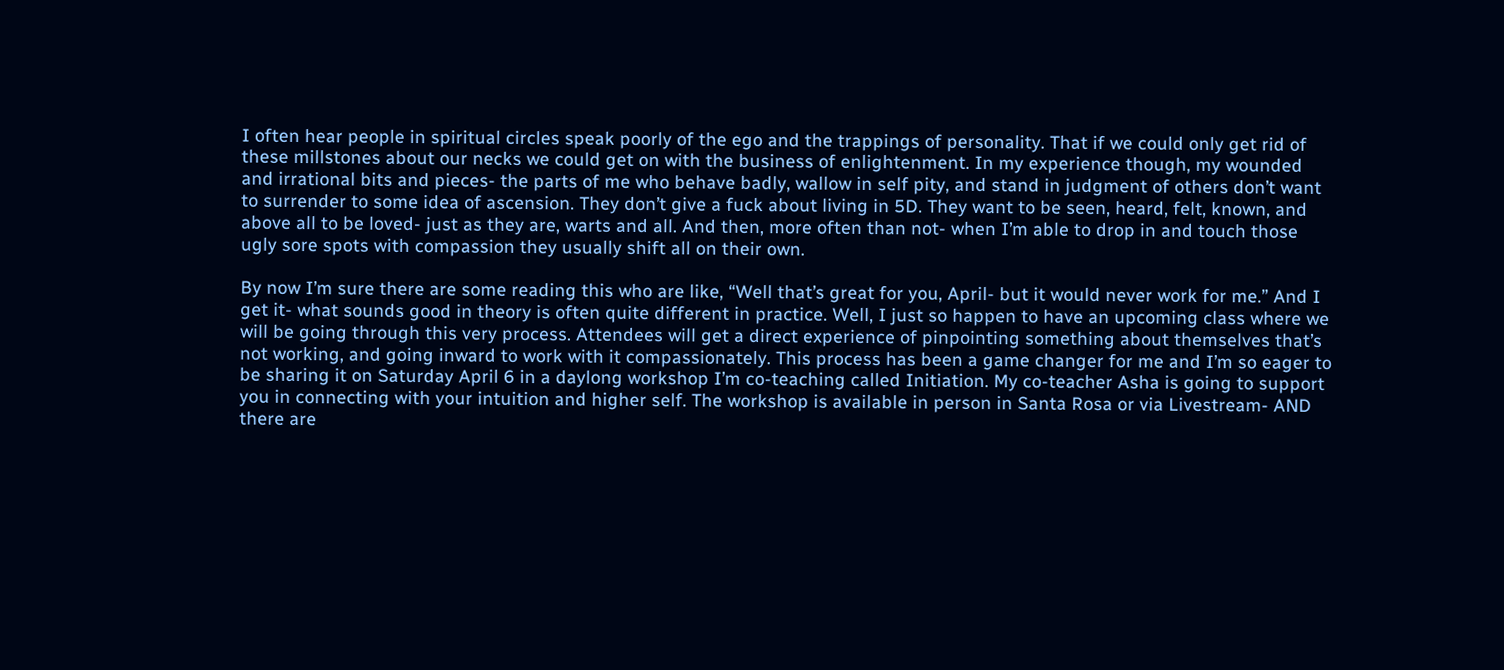I often hear people in spiritual circles speak poorly of the ego and the trappings of personality. That if we could only get rid of these millstones about our necks we could get on with the business of enlightenment. In my experience though, my wounded and irrational bits and pieces- the parts of me who behave badly, wallow in self pity, and stand in judgment of others don’t want to surrender to some idea of ascension. They don’t give a fuck about living in 5D. They want to be seen, heard, felt, known, and above all to be loved- just as they are, warts and all. And then, more often than not- when I’m able to drop in and touch those ugly sore spots with compassion they usually shift all on their own.

By now I’m sure there are some reading this who are like, “Well that’s great for you, April- but it would never work for me.” And I get it- what sounds good in theory is often quite different in practice. Well, I just so happen to have an upcoming class where we will be going through this very process. Attendees will get a direct experience of pinpointing something about themselves that’s not working, and going inward to work with it compassionately. This process has been a game changer for me and I’m so eager to be sharing it on Saturday April 6 in a daylong workshop I’m co-teaching called Initiation. My co-teacher Asha is going to support you in connecting with your intuition and higher self. The workshop is available in person in Santa Rosa or via Livestream- AND there are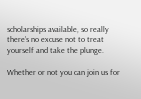scholarships available, so really there’s no excuse not to treat yourself and take the plunge.

Whether or not you can join us for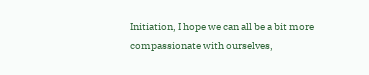Initiation, I hope we can all be a bit more compassionate with ourselves,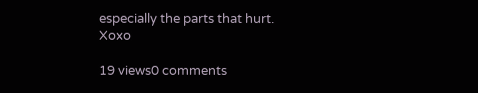especially the parts that hurt. Xoxo

19 views0 comments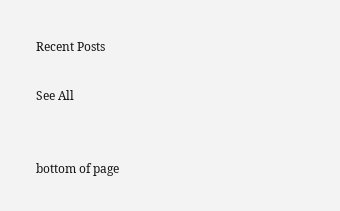Recent Posts

See All


bottom of page